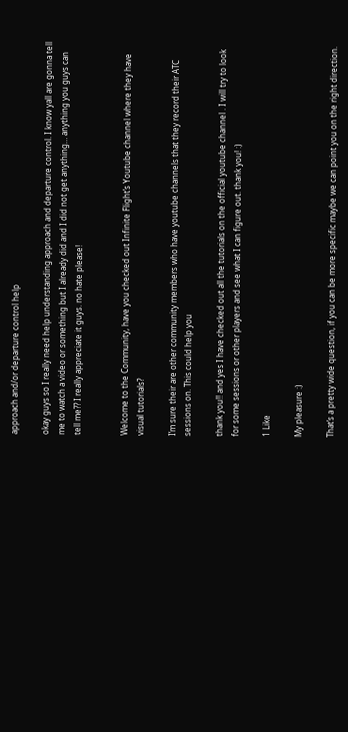approach and/or departure control help

okay guys so I really need help understanding approach and departure control. I know yall are gonna tell me to watch a video or something but I already did and I did not get anything… anything you guys can tell me?? I really appreciate it guys. no hate please!


Welcome to the Community, have you checked out Infinite Flight’s Youtube channel where they have visual tutorials?

I’m sure their are other community members who have youtube channels that they record their ATC sessions on. This could help you

thank you!! and yes I have checked out all the tutorials on the official youtube channel . I will try to look for some sessions or other players and see what I can figure out. thank you! :)

1 Like

My pleasure :)

That’s a pretty wide question, if you can be more specific maybe we can point you on the right direction.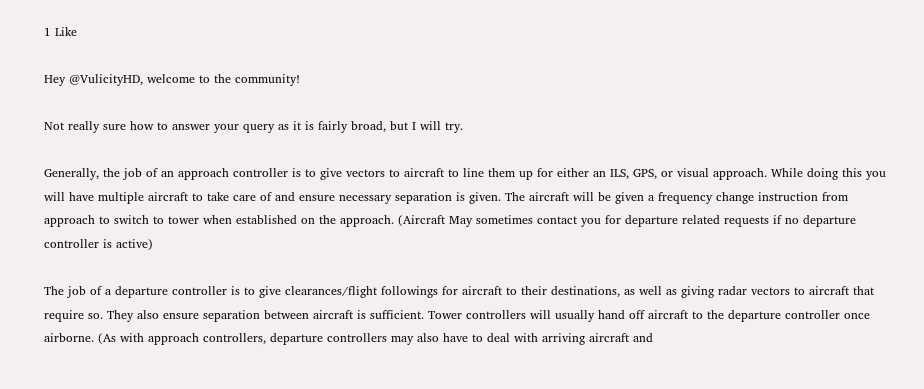1 Like

Hey @VulicityHD, welcome to the community!

Not really sure how to answer your query as it is fairly broad, but I will try.

Generally, the job of an approach controller is to give vectors to aircraft to line them up for either an ILS, GPS, or visual approach. While doing this you will have multiple aircraft to take care of and ensure necessary separation is given. The aircraft will be given a frequency change instruction from approach to switch to tower when established on the approach. (Aircraft May sometimes contact you for departure related requests if no departure controller is active)

The job of a departure controller is to give clearances/flight followings for aircraft to their destinations, as well as giving radar vectors to aircraft that require so. They also ensure separation between aircraft is sufficient. Tower controllers will usually hand off aircraft to the departure controller once airborne. (As with approach controllers, departure controllers may also have to deal with arriving aircraft and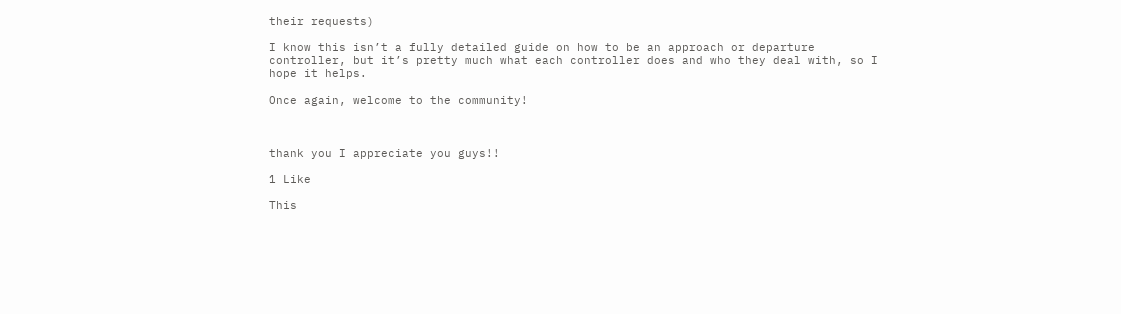their requests)

I know this isn’t a fully detailed guide on how to be an approach or departure controller, but it’s pretty much what each controller does and who they deal with, so I hope it helps.

Once again, welcome to the community!



thank you I appreciate you guys!!

1 Like

This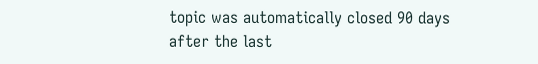topic was automatically closed 90 days after the last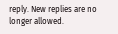reply. New replies are no longer allowed.